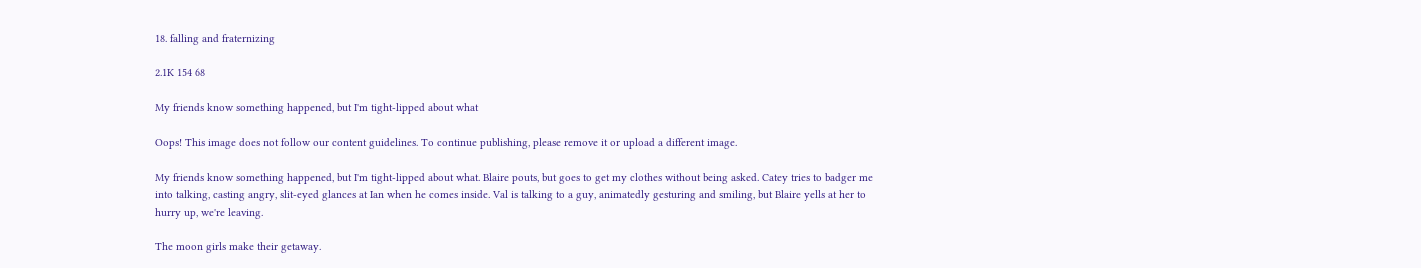18. falling and fraternizing

2.1K 154 68

My friends know something happened, but I'm tight-lipped about what

Oops! This image does not follow our content guidelines. To continue publishing, please remove it or upload a different image.

My friends know something happened, but I'm tight-lipped about what. Blaire pouts, but goes to get my clothes without being asked. Catey tries to badger me into talking, casting angry, slit-eyed glances at Ian when he comes inside. Val is talking to a guy, animatedly gesturing and smiling, but Blaire yells at her to hurry up, we're leaving.

The moon girls make their getaway.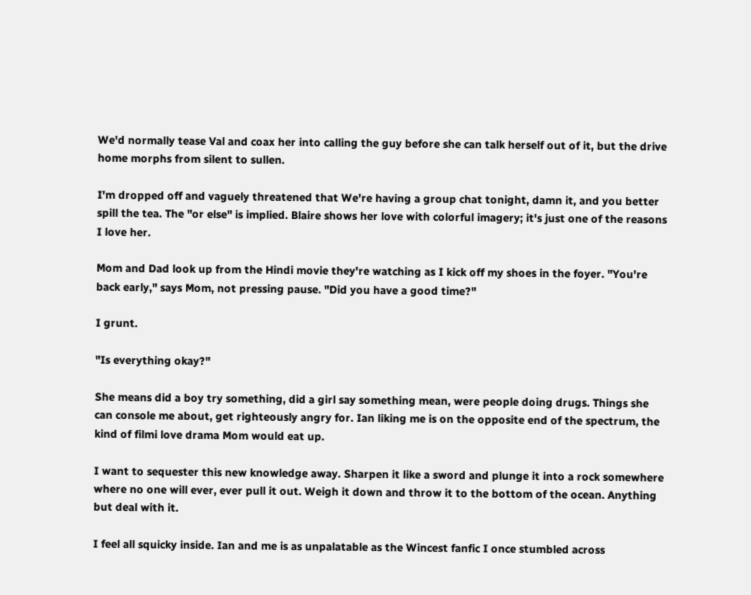We'd normally tease Val and coax her into calling the guy before she can talk herself out of it, but the drive home morphs from silent to sullen.

I'm dropped off and vaguely threatened that We're having a group chat tonight, damn it, and you better spill the tea. The "or else" is implied. Blaire shows her love with colorful imagery; it's just one of the reasons I love her.

Mom and Dad look up from the Hindi movie they're watching as I kick off my shoes in the foyer. "You're back early," says Mom, not pressing pause. "Did you have a good time?"

I grunt.

"Is everything okay?"

She means did a boy try something, did a girl say something mean, were people doing drugs. Things she can console me about, get righteously angry for. Ian liking me is on the opposite end of the spectrum, the kind of filmi love drama Mom would eat up.

I want to sequester this new knowledge away. Sharpen it like a sword and plunge it into a rock somewhere where no one will ever, ever pull it out. Weigh it down and throw it to the bottom of the ocean. Anything but deal with it.

I feel all squicky inside. Ian and me is as unpalatable as the Wincest fanfic I once stumbled across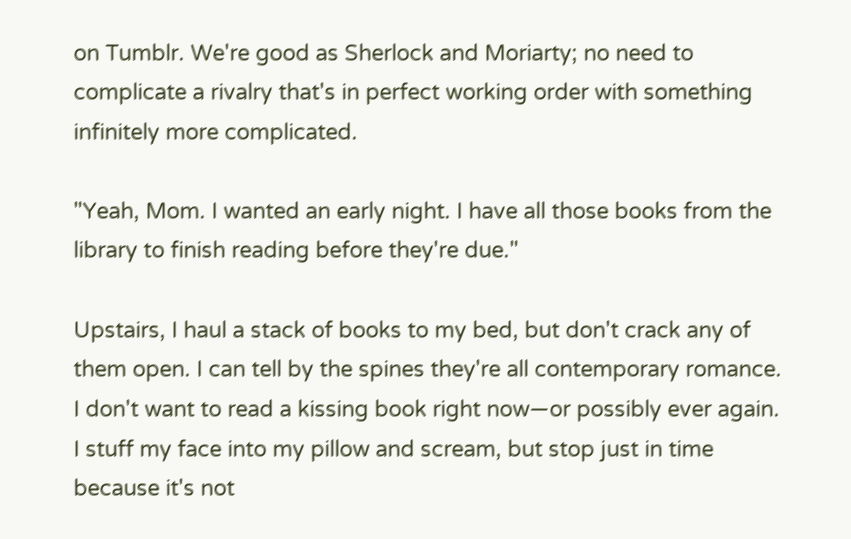on Tumblr. We're good as Sherlock and Moriarty; no need to complicate a rivalry that's in perfect working order with something infinitely more complicated.

"Yeah, Mom. I wanted an early night. I have all those books from the library to finish reading before they're due."

Upstairs, I haul a stack of books to my bed, but don't crack any of them open. I can tell by the spines they're all contemporary romance. I don't want to read a kissing book right now—or possibly ever again. I stuff my face into my pillow and scream, but stop just in time because it's not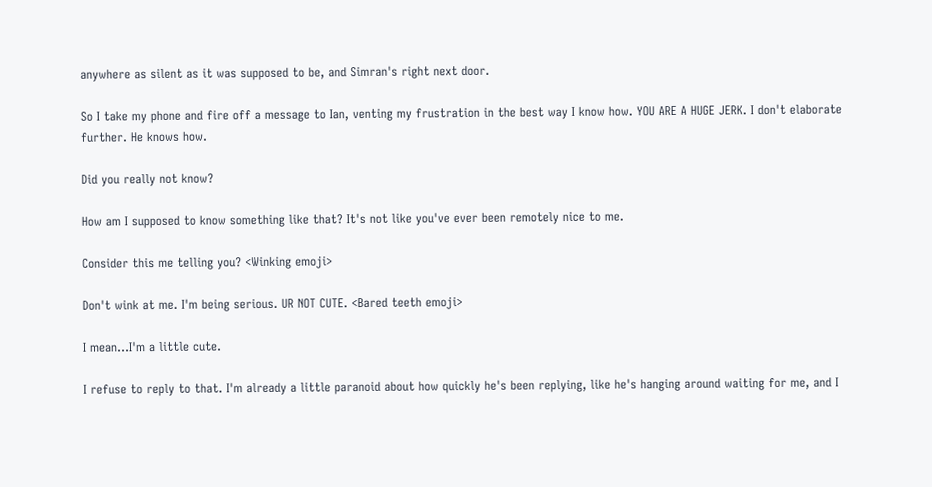anywhere as silent as it was supposed to be, and Simran's right next door.

So I take my phone and fire off a message to Ian, venting my frustration in the best way I know how. YOU ARE A HUGE JERK. I don't elaborate further. He knows how.

Did you really not know?

How am I supposed to know something like that? It's not like you've ever been remotely nice to me.

Consider this me telling you? <Winking emoji>

Don't wink at me. I'm being serious. UR NOT CUTE. <Bared teeth emoji>

I mean...I'm a little cute.

I refuse to reply to that. I'm already a little paranoid about how quickly he's been replying, like he's hanging around waiting for me, and I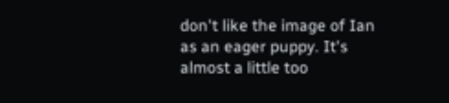don't like the image of Ian as an eager puppy. It's almost a little too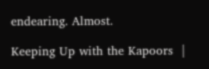endearing. Almost.

Keeping Up with the Kapoors  |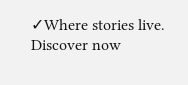✓Where stories live. Discover now